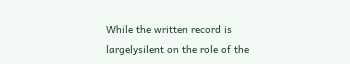While the written record is largelysilent on the role of the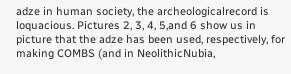adze in human society, the archeologicalrecord is loquacious. Pictures 2, 3, 4, 5,and 6 show us in picture that the adze has been used, respectively, for making COMBS (and in NeolithicNubia,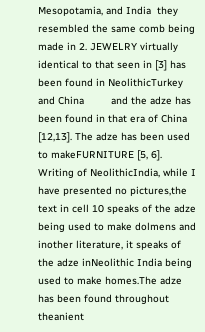Mesopotamia, and India  they resembled the same comb being made in 2. JEWELRY virtually identical to that seen in [3] has been found in NeolithicTurkey         and China         and the adze has been found in that era of China [12,13]. The adze has been used to makeFURNITURE [5, 6]. Writing of NeolithicIndia, while I have presented no pictures,the text in cell 10 speaks of the adze being used to make dolmens and inother literature, it speaks of the adze inNeolithic India being used to make homes.The adze has been found throughout theanient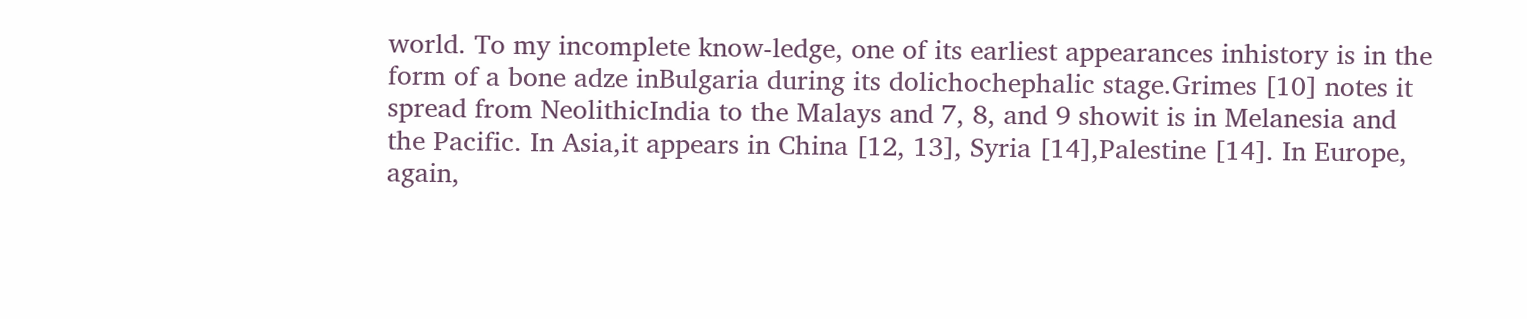world. To my incomplete know-ledge, one of its earliest appearances inhistory is in the form of a bone adze inBulgaria during its dolichochephalic stage.Grimes [10] notes it spread from NeolithicIndia to the Malays and 7, 8, and 9 showit is in Melanesia and the Pacific. In Asia,it appears in China [12, 13], Syria [14],Palestine [14]. In Europe, again,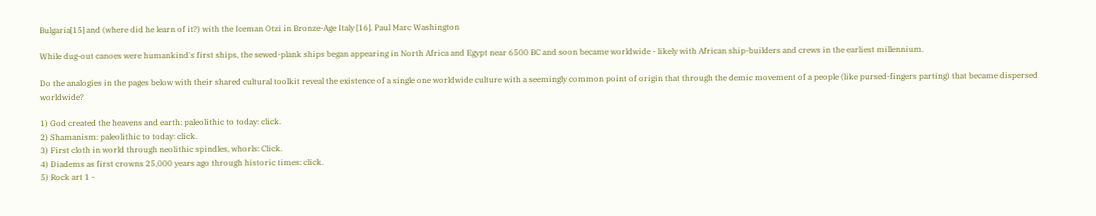Bulgaria[15] and (where did he learn of it?) with the Iceman Otzi in Bronze-Age Italy [16]. Paul Marc Washington

While dug-out canoes were humankind's first ships, the sewed-plank ships began appearing in North Africa and Egypt near 6500 BC and soon became worldwide - likely with African ship-builders and crews in the earliest millennium.

Do the analogies in the pages below with their shared cultural toolkit reveal the existence of a single one worldwide culture with a seemingly common point of origin that through the demic movement of a people (like pursed-fingers parting) that became dispersed worldwide?

1) God created the heavens and earth: paleolithic to today: click.
2) Shamanism: paleolithic to today: click.
3) First cloth in world through neolithic spindles, whorls: Click.
4) Diadems as first crowns 25,000 years ago through historic times: click.
5) Rock art 1 -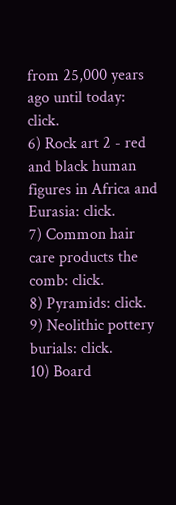from 25,000 years ago until today: click.
6) Rock art 2 - red and black human figures in Africa and Eurasia: click.
7) Common hair care products the comb: click.
8) Pyramids: click.
9) Neolithic pottery burials: click.
10) Board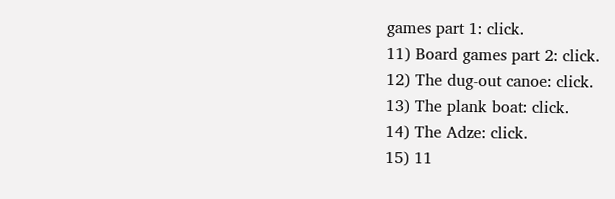games part 1: click.
11) Board games part 2: click.
12) The dug-out canoe: click.
13) The plank boat: click.
14) The Adze: click.
15) 11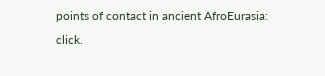points of contact in ancient AfroEurasia: click.